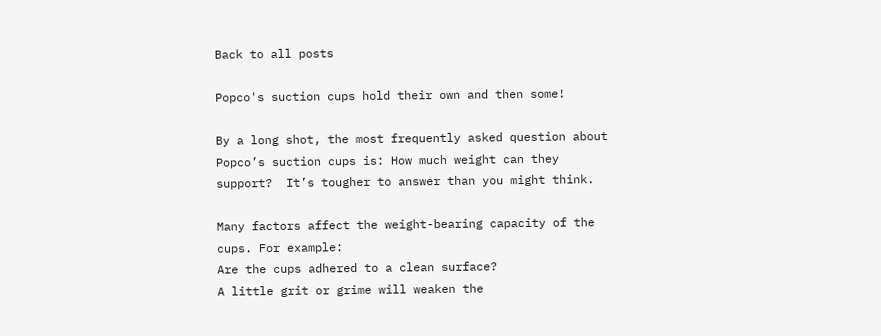Back to all posts

Popco's suction cups hold their own and then some!

By a long shot, the most frequently asked question about Popco’s suction cups is: How much weight can they support?  It’s tougher to answer than you might think.

Many factors affect the weight-bearing capacity of the cups. For example:
Are the cups adhered to a clean surface?
A little grit or grime will weaken the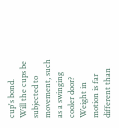cup's bond.
Will the cups be subjected to movement, such as a swinging cooler door?
Weight in motion is far different than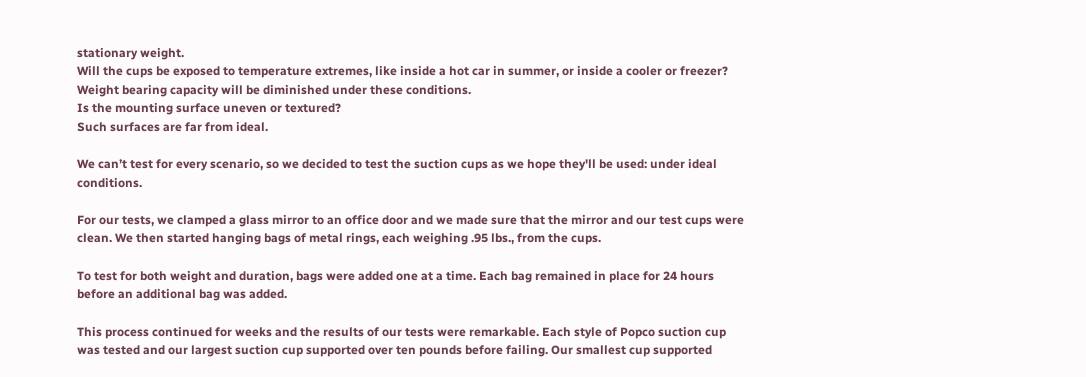stationary weight.
Will the cups be exposed to temperature extremes, like inside a hot car in summer, or inside a cooler or freezer?
Weight bearing capacity will be diminished under these conditions.
Is the mounting surface uneven or textured?
Such surfaces are far from ideal.

We can’t test for every scenario, so we decided to test the suction cups as we hope they'll be used: under ideal conditions.

For our tests, we clamped a glass mirror to an office door and we made sure that the mirror and our test cups were clean. We then started hanging bags of metal rings, each weighing .95 lbs., from the cups.

To test for both weight and duration, bags were added one at a time. Each bag remained in place for 24 hours before an additional bag was added.

This process continued for weeks and the results of our tests were remarkable. Each style of Popco suction cup was tested and our largest suction cup supported over ten pounds before failing. Our smallest cup supported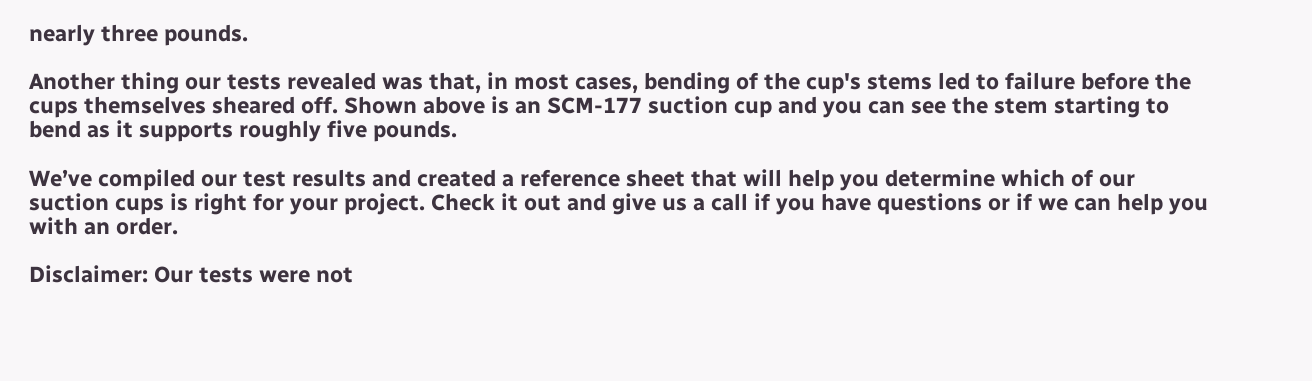nearly three pounds.

Another thing our tests revealed was that, in most cases, bending of the cup's stems led to failure before the cups themselves sheared off. Shown above is an SCM-177 suction cup and you can see the stem starting to bend as it supports roughly five pounds.

We’ve compiled our test results and created a reference sheet that will help you determine which of our suction cups is right for your project. Check it out and give us a call if you have questions or if we can help you with an order.

Disclaimer: Our tests were not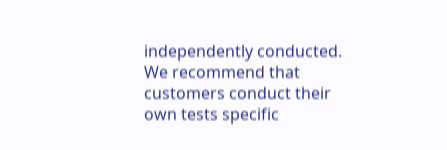independently conducted. We recommend that customers conduct their own tests specific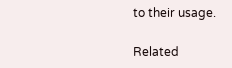to their usage.

Related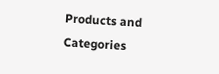Products and Categories